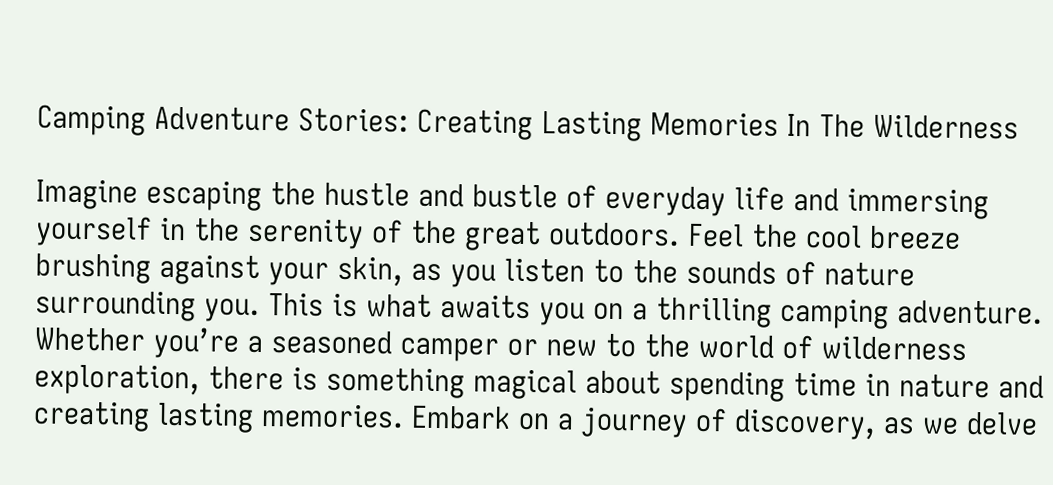Camping Adventure Stories: Creating Lasting Memories In The Wilderness

Imagine escaping the hustle and bustle of everyday life and immersing yourself in the serenity of the great outdoors. Feel the cool breeze brushing against your skin, as you listen to the sounds of nature surrounding you. This is what awaits you on a thrilling camping adventure. Whether you’re a seasoned camper or new to the world of wilderness exploration, there is something magical about spending time in nature and creating lasting memories. Embark on a journey of discovery, as we delve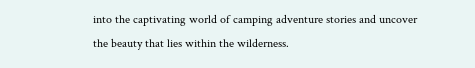into the captivating world of camping adventure stories and uncover the beauty that lies within the wilderness.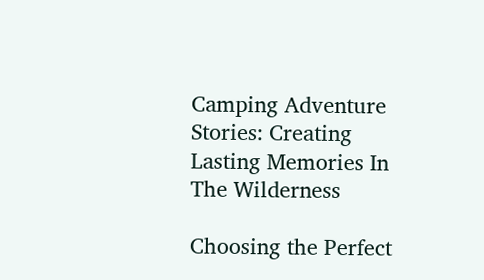Camping Adventure Stories: Creating Lasting Memories In The Wilderness

Choosing the Perfect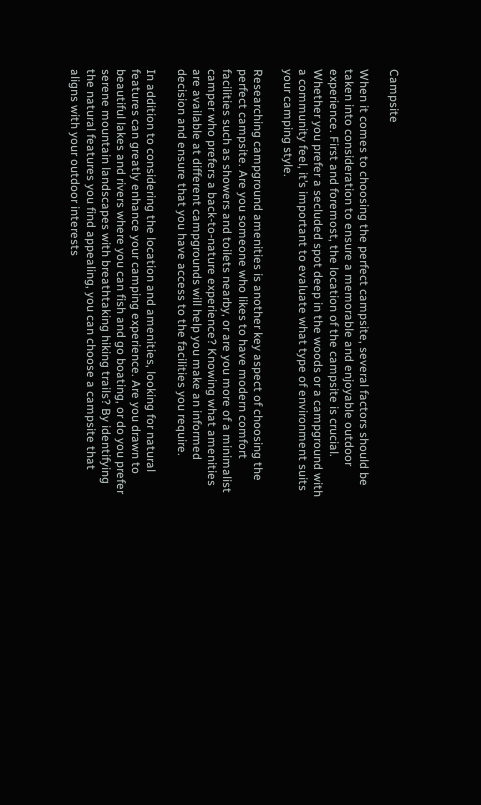Campsite

When it comes to choosing the perfect campsite, several factors should be taken into consideration to ensure a memorable and enjoyable outdoor experience. First and foremost, the location of the campsite is crucial. Whether you prefer a secluded spot deep in the woods or a campground with a community feel, it’s important to evaluate what type of environment suits your camping style.

Researching campground amenities is another key aspect of choosing the perfect campsite. Are you someone who likes to have modern comfort facilities such as showers and toilets nearby, or are you more of a minimalist camper who prefers a back-to-nature experience? Knowing what amenities are available at different campgrounds will help you make an informed decision and ensure that you have access to the facilities you require.

In addition to considering the location and amenities, looking for natural features can greatly enhance your camping experience. Are you drawn to beautiful lakes and rivers where you can fish and go boating, or do you prefer serene mountain landscapes with breathtaking hiking trails? By identifying the natural features you find appealing, you can choose a campsite that aligns with your outdoor interests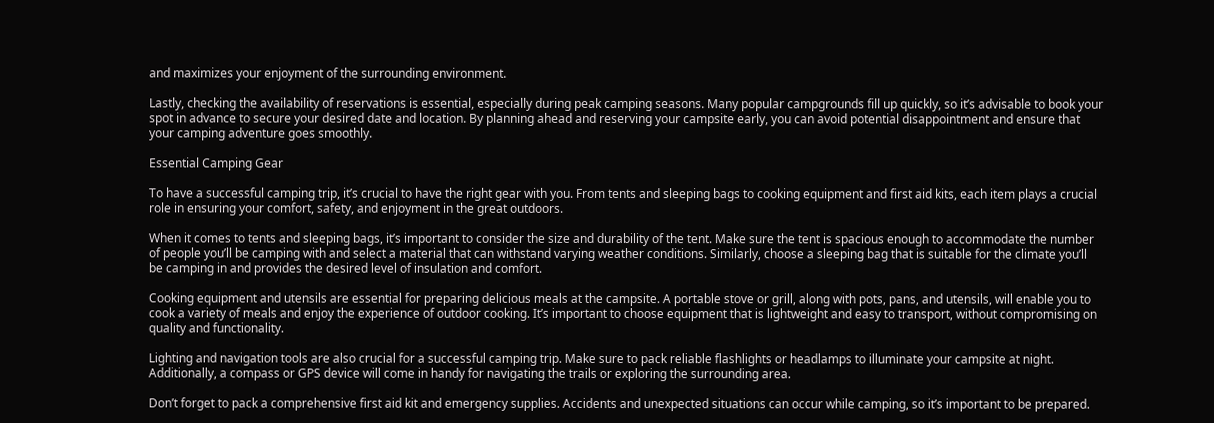and maximizes your enjoyment of the surrounding environment.

Lastly, checking the availability of reservations is essential, especially during peak camping seasons. Many popular campgrounds fill up quickly, so it’s advisable to book your spot in advance to secure your desired date and location. By planning ahead and reserving your campsite early, you can avoid potential disappointment and ensure that your camping adventure goes smoothly.

Essential Camping Gear

To have a successful camping trip, it’s crucial to have the right gear with you. From tents and sleeping bags to cooking equipment and first aid kits, each item plays a crucial role in ensuring your comfort, safety, and enjoyment in the great outdoors.

When it comes to tents and sleeping bags, it’s important to consider the size and durability of the tent. Make sure the tent is spacious enough to accommodate the number of people you’ll be camping with and select a material that can withstand varying weather conditions. Similarly, choose a sleeping bag that is suitable for the climate you’ll be camping in and provides the desired level of insulation and comfort.

Cooking equipment and utensils are essential for preparing delicious meals at the campsite. A portable stove or grill, along with pots, pans, and utensils, will enable you to cook a variety of meals and enjoy the experience of outdoor cooking. It’s important to choose equipment that is lightweight and easy to transport, without compromising on quality and functionality.

Lighting and navigation tools are also crucial for a successful camping trip. Make sure to pack reliable flashlights or headlamps to illuminate your campsite at night. Additionally, a compass or GPS device will come in handy for navigating the trails or exploring the surrounding area.

Don’t forget to pack a comprehensive first aid kit and emergency supplies. Accidents and unexpected situations can occur while camping, so it’s important to be prepared.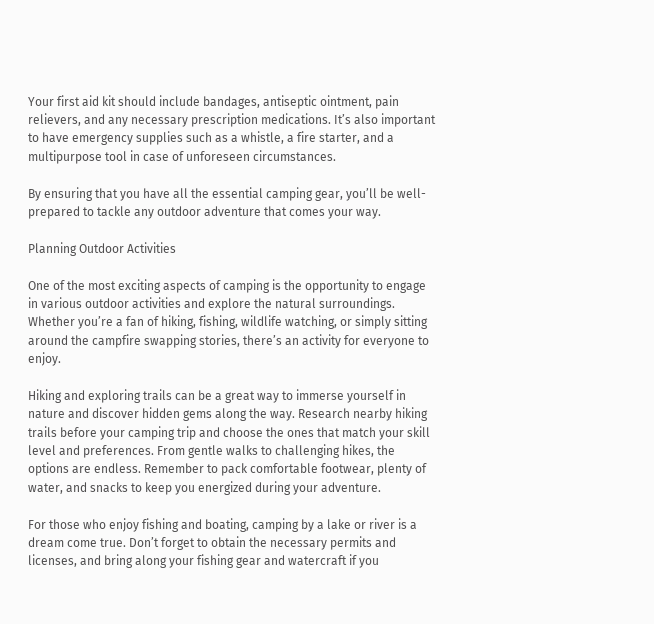Your first aid kit should include bandages, antiseptic ointment, pain relievers, and any necessary prescription medications. It’s also important to have emergency supplies such as a whistle, a fire starter, and a multipurpose tool in case of unforeseen circumstances.

By ensuring that you have all the essential camping gear, you’ll be well-prepared to tackle any outdoor adventure that comes your way.

Planning Outdoor Activities

One of the most exciting aspects of camping is the opportunity to engage in various outdoor activities and explore the natural surroundings. Whether you’re a fan of hiking, fishing, wildlife watching, or simply sitting around the campfire swapping stories, there’s an activity for everyone to enjoy.

Hiking and exploring trails can be a great way to immerse yourself in nature and discover hidden gems along the way. Research nearby hiking trails before your camping trip and choose the ones that match your skill level and preferences. From gentle walks to challenging hikes, the options are endless. Remember to pack comfortable footwear, plenty of water, and snacks to keep you energized during your adventure.

For those who enjoy fishing and boating, camping by a lake or river is a dream come true. Don’t forget to obtain the necessary permits and licenses, and bring along your fishing gear and watercraft if you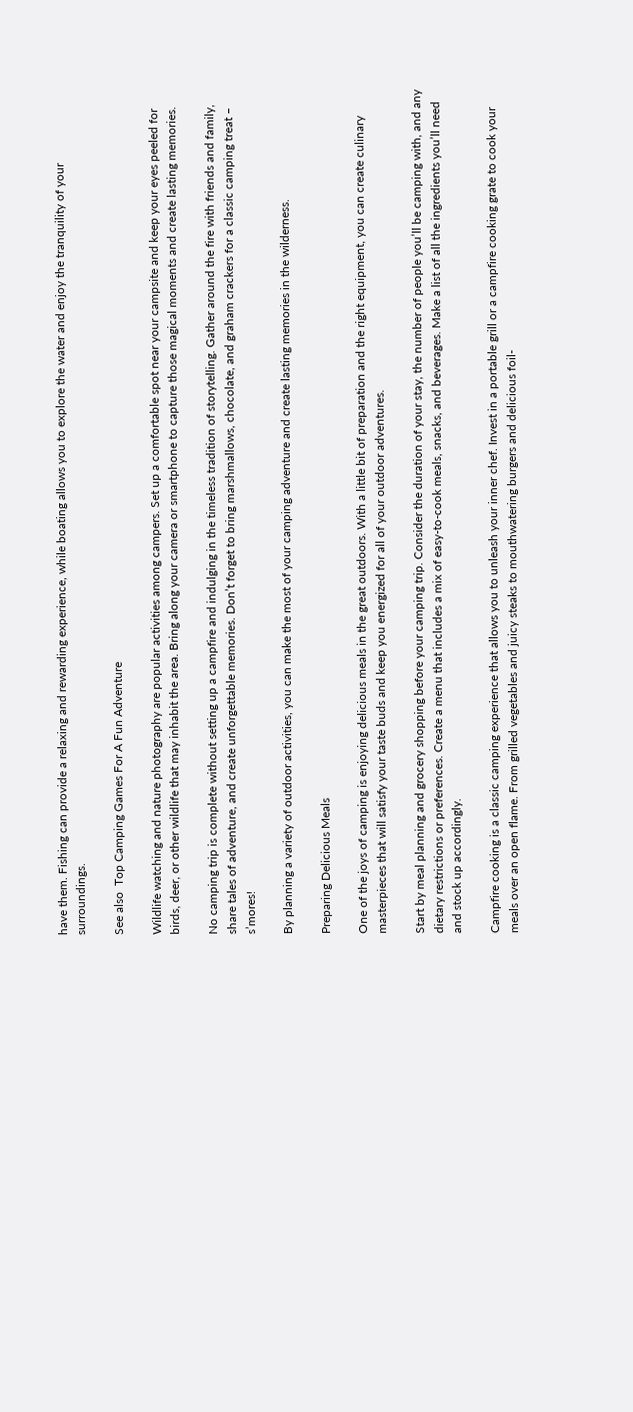have them. Fishing can provide a relaxing and rewarding experience, while boating allows you to explore the water and enjoy the tranquility of your surroundings.

See also  Top Camping Games For A Fun Adventure

Wildlife watching and nature photography are popular activities among campers. Set up a comfortable spot near your campsite and keep your eyes peeled for birds, deer, or other wildlife that may inhabit the area. Bring along your camera or smartphone to capture those magical moments and create lasting memories.

No camping trip is complete without setting up a campfire and indulging in the timeless tradition of storytelling. Gather around the fire with friends and family, share tales of adventure, and create unforgettable memories. Don’t forget to bring marshmallows, chocolate, and graham crackers for a classic camping treat – s’mores!

By planning a variety of outdoor activities, you can make the most of your camping adventure and create lasting memories in the wilderness.

Preparing Delicious Meals

One of the joys of camping is enjoying delicious meals in the great outdoors. With a little bit of preparation and the right equipment, you can create culinary masterpieces that will satisfy your taste buds and keep you energized for all of your outdoor adventures.

Start by meal planning and grocery shopping before your camping trip. Consider the duration of your stay, the number of people you’ll be camping with, and any dietary restrictions or preferences. Create a menu that includes a mix of easy-to-cook meals, snacks, and beverages. Make a list of all the ingredients you’ll need and stock up accordingly.

Campfire cooking is a classic camping experience that allows you to unleash your inner chef. Invest in a portable grill or a campfire cooking grate to cook your meals over an open flame. From grilled vegetables and juicy steaks to mouthwatering burgers and delicious foil-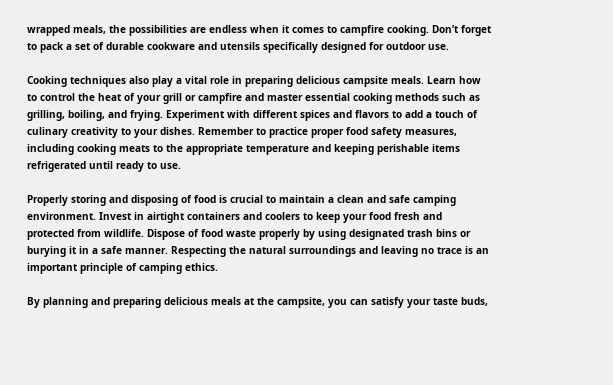wrapped meals, the possibilities are endless when it comes to campfire cooking. Don’t forget to pack a set of durable cookware and utensils specifically designed for outdoor use.

Cooking techniques also play a vital role in preparing delicious campsite meals. Learn how to control the heat of your grill or campfire and master essential cooking methods such as grilling, boiling, and frying. Experiment with different spices and flavors to add a touch of culinary creativity to your dishes. Remember to practice proper food safety measures, including cooking meats to the appropriate temperature and keeping perishable items refrigerated until ready to use.

Properly storing and disposing of food is crucial to maintain a clean and safe camping environment. Invest in airtight containers and coolers to keep your food fresh and protected from wildlife. Dispose of food waste properly by using designated trash bins or burying it in a safe manner. Respecting the natural surroundings and leaving no trace is an important principle of camping ethics.

By planning and preparing delicious meals at the campsite, you can satisfy your taste buds,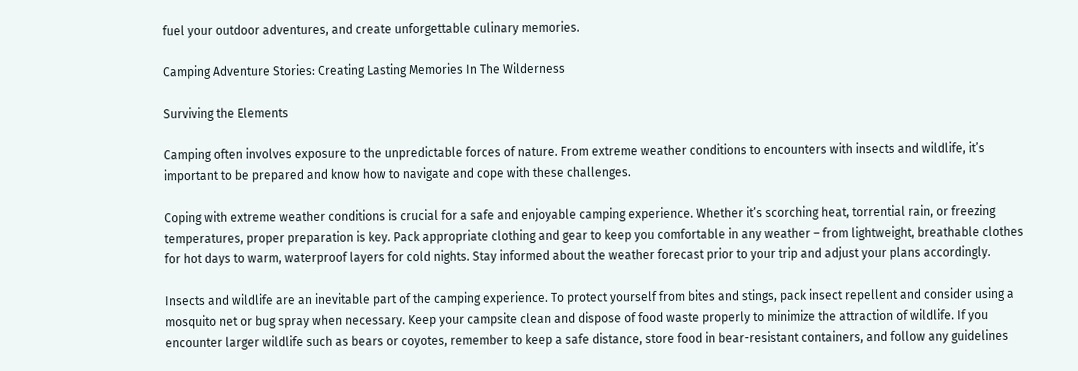fuel your outdoor adventures, and create unforgettable culinary memories.

Camping Adventure Stories: Creating Lasting Memories In The Wilderness

Surviving the Elements

Camping often involves exposure to the unpredictable forces of nature. From extreme weather conditions to encounters with insects and wildlife, it’s important to be prepared and know how to navigate and cope with these challenges.

Coping with extreme weather conditions is crucial for a safe and enjoyable camping experience. Whether it’s scorching heat, torrential rain, or freezing temperatures, proper preparation is key. Pack appropriate clothing and gear to keep you comfortable in any weather – from lightweight, breathable clothes for hot days to warm, waterproof layers for cold nights. Stay informed about the weather forecast prior to your trip and adjust your plans accordingly.

Insects and wildlife are an inevitable part of the camping experience. To protect yourself from bites and stings, pack insect repellent and consider using a mosquito net or bug spray when necessary. Keep your campsite clean and dispose of food waste properly to minimize the attraction of wildlife. If you encounter larger wildlife such as bears or coyotes, remember to keep a safe distance, store food in bear-resistant containers, and follow any guidelines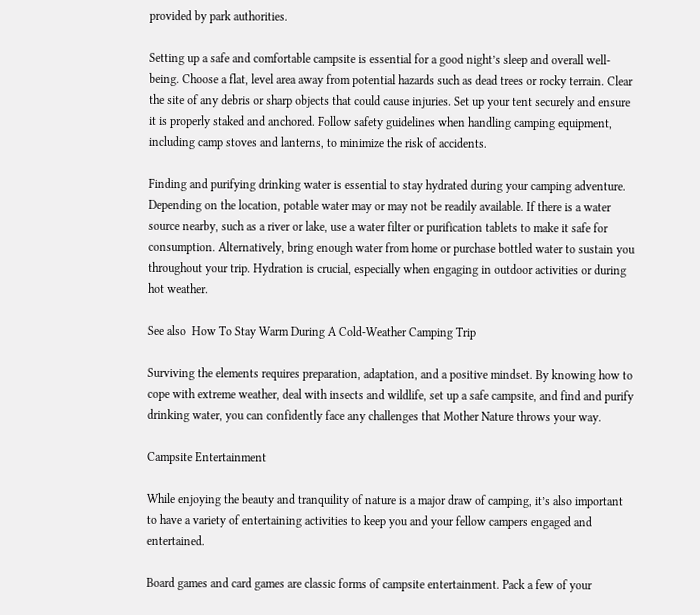provided by park authorities.

Setting up a safe and comfortable campsite is essential for a good night’s sleep and overall well-being. Choose a flat, level area away from potential hazards such as dead trees or rocky terrain. Clear the site of any debris or sharp objects that could cause injuries. Set up your tent securely and ensure it is properly staked and anchored. Follow safety guidelines when handling camping equipment, including camp stoves and lanterns, to minimize the risk of accidents.

Finding and purifying drinking water is essential to stay hydrated during your camping adventure. Depending on the location, potable water may or may not be readily available. If there is a water source nearby, such as a river or lake, use a water filter or purification tablets to make it safe for consumption. Alternatively, bring enough water from home or purchase bottled water to sustain you throughout your trip. Hydration is crucial, especially when engaging in outdoor activities or during hot weather.

See also  How To Stay Warm During A Cold-Weather Camping Trip

Surviving the elements requires preparation, adaptation, and a positive mindset. By knowing how to cope with extreme weather, deal with insects and wildlife, set up a safe campsite, and find and purify drinking water, you can confidently face any challenges that Mother Nature throws your way.

Campsite Entertainment

While enjoying the beauty and tranquility of nature is a major draw of camping, it’s also important to have a variety of entertaining activities to keep you and your fellow campers engaged and entertained.

Board games and card games are classic forms of campsite entertainment. Pack a few of your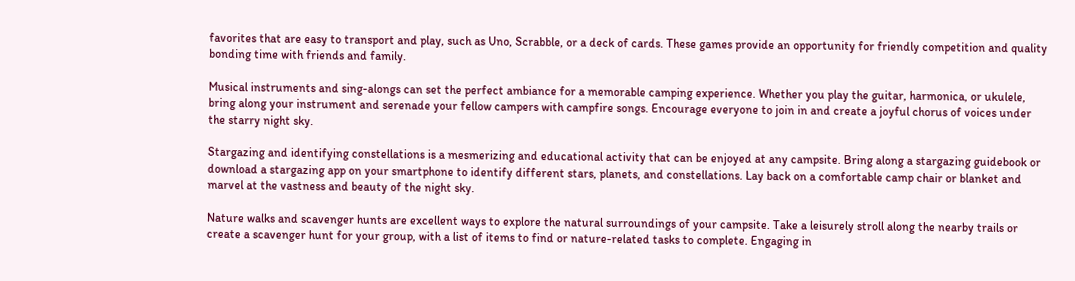favorites that are easy to transport and play, such as Uno, Scrabble, or a deck of cards. These games provide an opportunity for friendly competition and quality bonding time with friends and family.

Musical instruments and sing-alongs can set the perfect ambiance for a memorable camping experience. Whether you play the guitar, harmonica, or ukulele, bring along your instrument and serenade your fellow campers with campfire songs. Encourage everyone to join in and create a joyful chorus of voices under the starry night sky.

Stargazing and identifying constellations is a mesmerizing and educational activity that can be enjoyed at any campsite. Bring along a stargazing guidebook or download a stargazing app on your smartphone to identify different stars, planets, and constellations. Lay back on a comfortable camp chair or blanket and marvel at the vastness and beauty of the night sky.

Nature walks and scavenger hunts are excellent ways to explore the natural surroundings of your campsite. Take a leisurely stroll along the nearby trails or create a scavenger hunt for your group, with a list of items to find or nature-related tasks to complete. Engaging in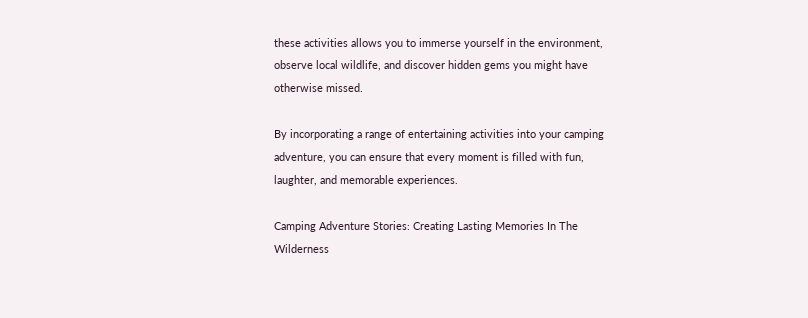these activities allows you to immerse yourself in the environment, observe local wildlife, and discover hidden gems you might have otherwise missed.

By incorporating a range of entertaining activities into your camping adventure, you can ensure that every moment is filled with fun, laughter, and memorable experiences.

Camping Adventure Stories: Creating Lasting Memories In The Wilderness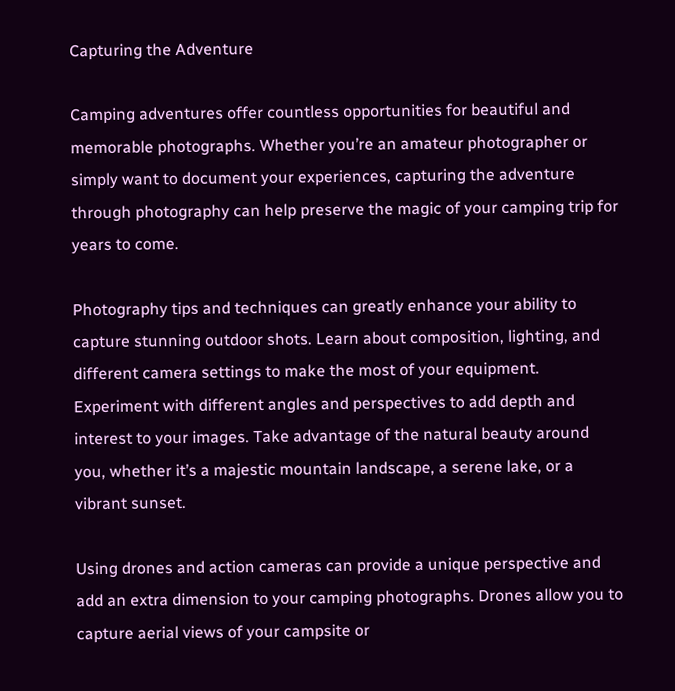Capturing the Adventure

Camping adventures offer countless opportunities for beautiful and memorable photographs. Whether you’re an amateur photographer or simply want to document your experiences, capturing the adventure through photography can help preserve the magic of your camping trip for years to come.

Photography tips and techniques can greatly enhance your ability to capture stunning outdoor shots. Learn about composition, lighting, and different camera settings to make the most of your equipment. Experiment with different angles and perspectives to add depth and interest to your images. Take advantage of the natural beauty around you, whether it’s a majestic mountain landscape, a serene lake, or a vibrant sunset.

Using drones and action cameras can provide a unique perspective and add an extra dimension to your camping photographs. Drones allow you to capture aerial views of your campsite or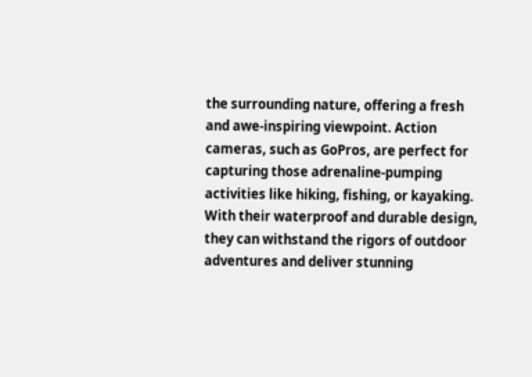the surrounding nature, offering a fresh and awe-inspiring viewpoint. Action cameras, such as GoPros, are perfect for capturing those adrenaline-pumping activities like hiking, fishing, or kayaking. With their waterproof and durable design, they can withstand the rigors of outdoor adventures and deliver stunning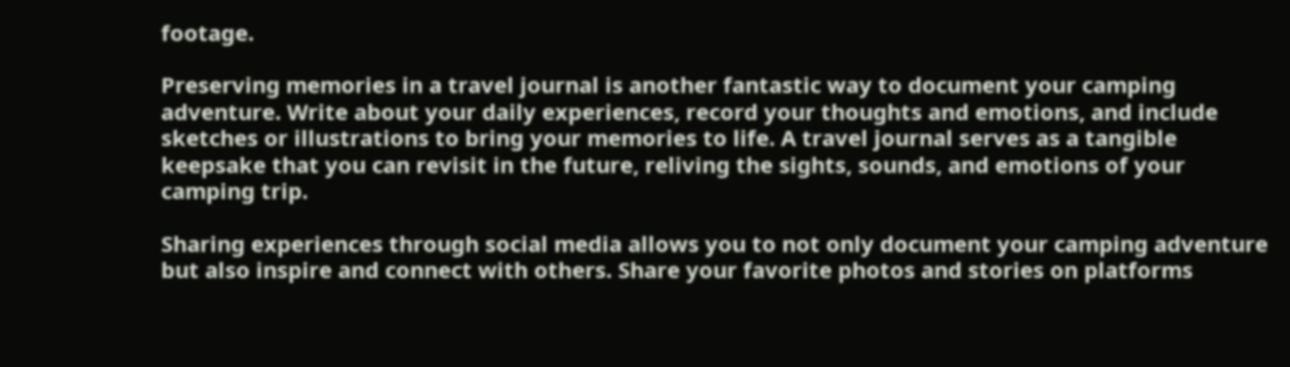footage.

Preserving memories in a travel journal is another fantastic way to document your camping adventure. Write about your daily experiences, record your thoughts and emotions, and include sketches or illustrations to bring your memories to life. A travel journal serves as a tangible keepsake that you can revisit in the future, reliving the sights, sounds, and emotions of your camping trip.

Sharing experiences through social media allows you to not only document your camping adventure but also inspire and connect with others. Share your favorite photos and stories on platforms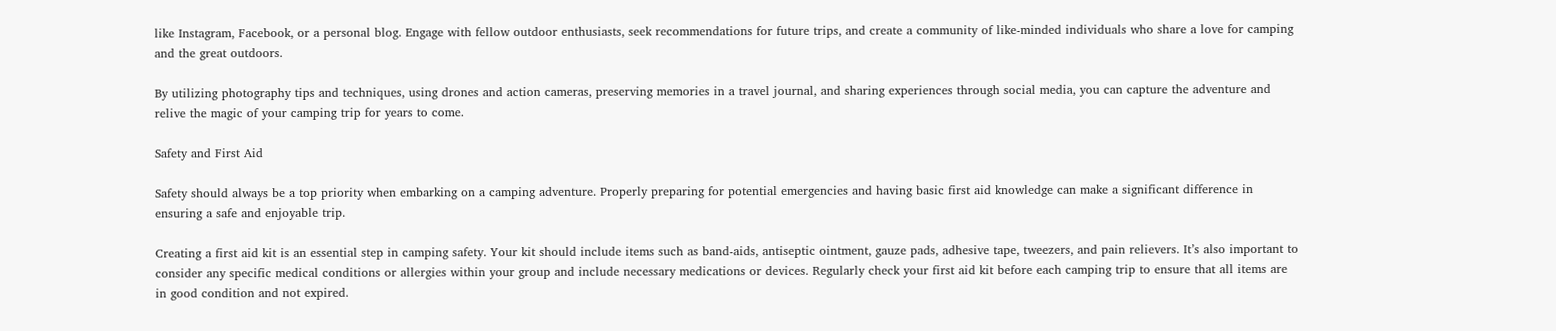like Instagram, Facebook, or a personal blog. Engage with fellow outdoor enthusiasts, seek recommendations for future trips, and create a community of like-minded individuals who share a love for camping and the great outdoors.

By utilizing photography tips and techniques, using drones and action cameras, preserving memories in a travel journal, and sharing experiences through social media, you can capture the adventure and relive the magic of your camping trip for years to come.

Safety and First Aid

Safety should always be a top priority when embarking on a camping adventure. Properly preparing for potential emergencies and having basic first aid knowledge can make a significant difference in ensuring a safe and enjoyable trip.

Creating a first aid kit is an essential step in camping safety. Your kit should include items such as band-aids, antiseptic ointment, gauze pads, adhesive tape, tweezers, and pain relievers. It’s also important to consider any specific medical conditions or allergies within your group and include necessary medications or devices. Regularly check your first aid kit before each camping trip to ensure that all items are in good condition and not expired.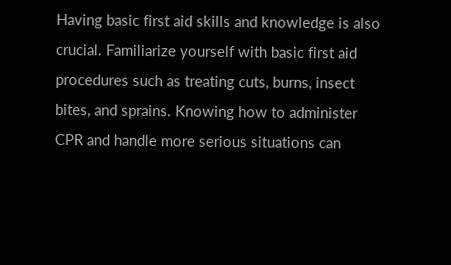Having basic first aid skills and knowledge is also crucial. Familiarize yourself with basic first aid procedures such as treating cuts, burns, insect bites, and sprains. Knowing how to administer CPR and handle more serious situations can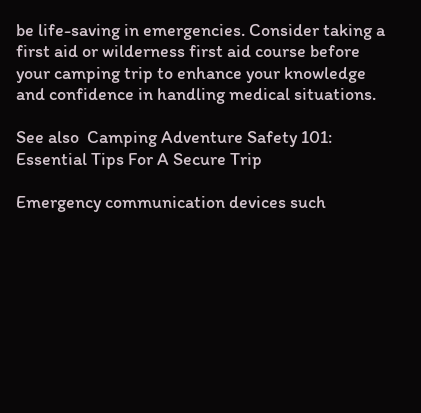be life-saving in emergencies. Consider taking a first aid or wilderness first aid course before your camping trip to enhance your knowledge and confidence in handling medical situations.

See also  Camping Adventure Safety 101: Essential Tips For A Secure Trip

Emergency communication devices such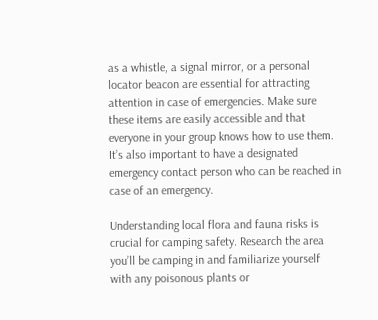as a whistle, a signal mirror, or a personal locator beacon are essential for attracting attention in case of emergencies. Make sure these items are easily accessible and that everyone in your group knows how to use them. It’s also important to have a designated emergency contact person who can be reached in case of an emergency.

Understanding local flora and fauna risks is crucial for camping safety. Research the area you’ll be camping in and familiarize yourself with any poisonous plants or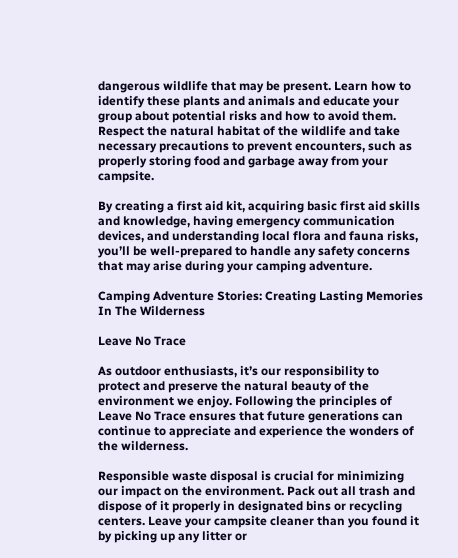dangerous wildlife that may be present. Learn how to identify these plants and animals and educate your group about potential risks and how to avoid them. Respect the natural habitat of the wildlife and take necessary precautions to prevent encounters, such as properly storing food and garbage away from your campsite.

By creating a first aid kit, acquiring basic first aid skills and knowledge, having emergency communication devices, and understanding local flora and fauna risks, you’ll be well-prepared to handle any safety concerns that may arise during your camping adventure.

Camping Adventure Stories: Creating Lasting Memories In The Wilderness

Leave No Trace

As outdoor enthusiasts, it’s our responsibility to protect and preserve the natural beauty of the environment we enjoy. Following the principles of Leave No Trace ensures that future generations can continue to appreciate and experience the wonders of the wilderness.

Responsible waste disposal is crucial for minimizing our impact on the environment. Pack out all trash and dispose of it properly in designated bins or recycling centers. Leave your campsite cleaner than you found it by picking up any litter or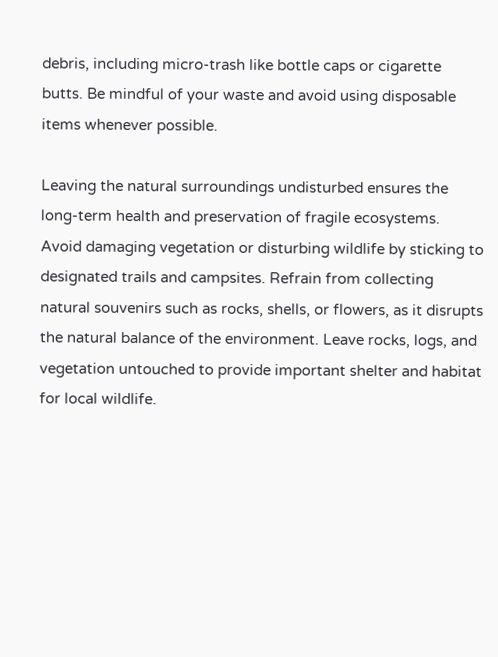debris, including micro-trash like bottle caps or cigarette butts. Be mindful of your waste and avoid using disposable items whenever possible.

Leaving the natural surroundings undisturbed ensures the long-term health and preservation of fragile ecosystems. Avoid damaging vegetation or disturbing wildlife by sticking to designated trails and campsites. Refrain from collecting natural souvenirs such as rocks, shells, or flowers, as it disrupts the natural balance of the environment. Leave rocks, logs, and vegetation untouched to provide important shelter and habitat for local wildlife.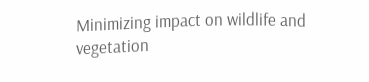Minimizing impact on wildlife and vegetation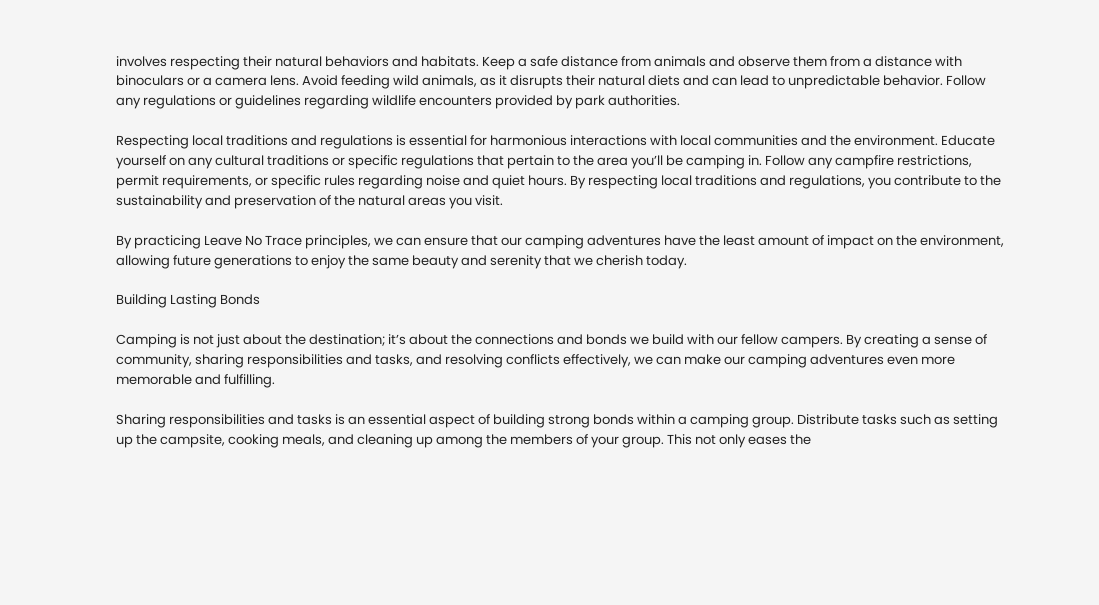involves respecting their natural behaviors and habitats. Keep a safe distance from animals and observe them from a distance with binoculars or a camera lens. Avoid feeding wild animals, as it disrupts their natural diets and can lead to unpredictable behavior. Follow any regulations or guidelines regarding wildlife encounters provided by park authorities.

Respecting local traditions and regulations is essential for harmonious interactions with local communities and the environment. Educate yourself on any cultural traditions or specific regulations that pertain to the area you’ll be camping in. Follow any campfire restrictions, permit requirements, or specific rules regarding noise and quiet hours. By respecting local traditions and regulations, you contribute to the sustainability and preservation of the natural areas you visit.

By practicing Leave No Trace principles, we can ensure that our camping adventures have the least amount of impact on the environment, allowing future generations to enjoy the same beauty and serenity that we cherish today.

Building Lasting Bonds

Camping is not just about the destination; it’s about the connections and bonds we build with our fellow campers. By creating a sense of community, sharing responsibilities and tasks, and resolving conflicts effectively, we can make our camping adventures even more memorable and fulfilling.

Sharing responsibilities and tasks is an essential aspect of building strong bonds within a camping group. Distribute tasks such as setting up the campsite, cooking meals, and cleaning up among the members of your group. This not only eases the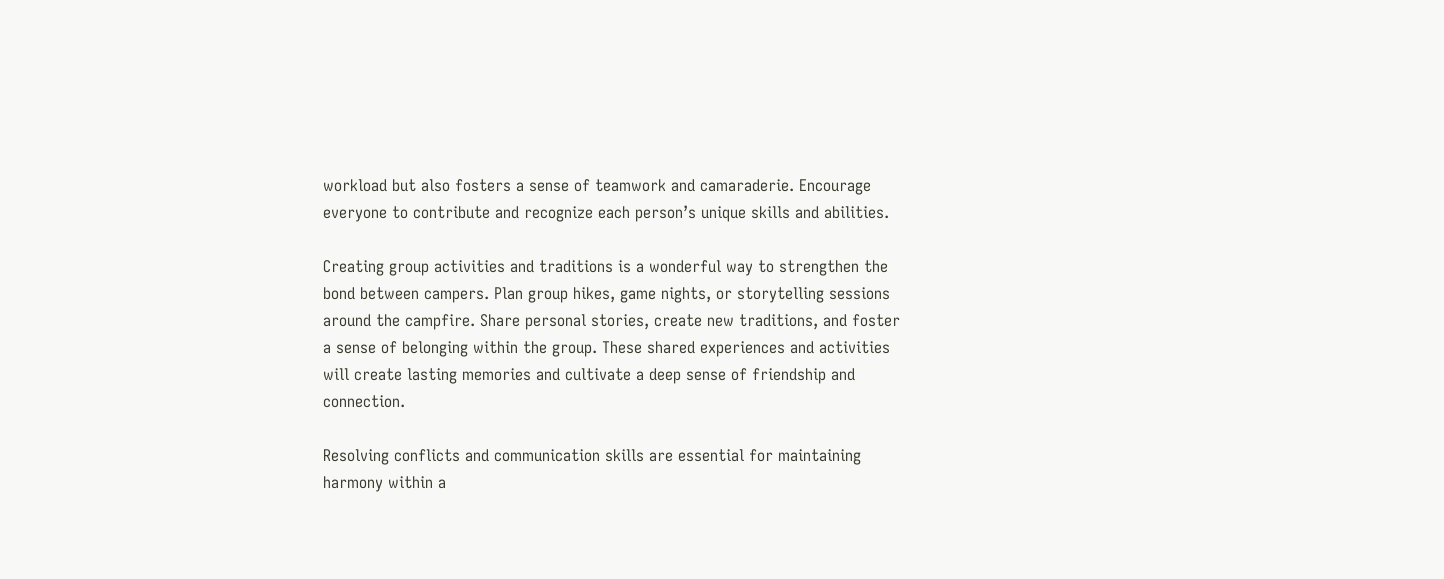workload but also fosters a sense of teamwork and camaraderie. Encourage everyone to contribute and recognize each person’s unique skills and abilities.

Creating group activities and traditions is a wonderful way to strengthen the bond between campers. Plan group hikes, game nights, or storytelling sessions around the campfire. Share personal stories, create new traditions, and foster a sense of belonging within the group. These shared experiences and activities will create lasting memories and cultivate a deep sense of friendship and connection.

Resolving conflicts and communication skills are essential for maintaining harmony within a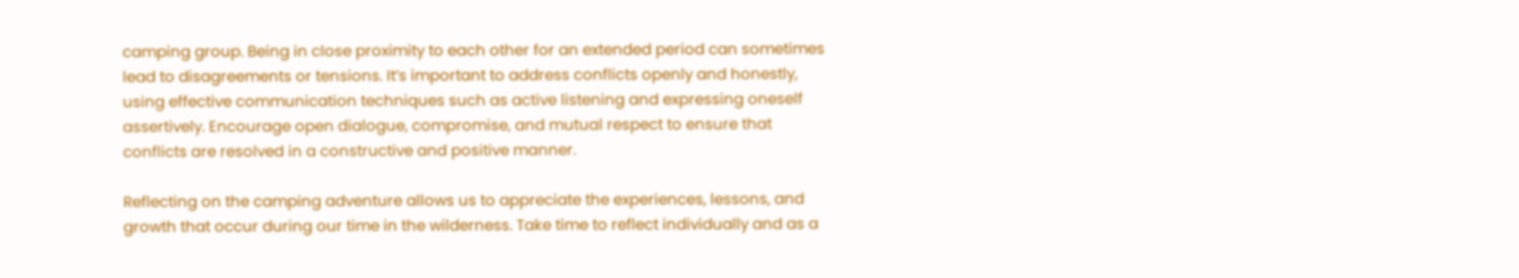camping group. Being in close proximity to each other for an extended period can sometimes lead to disagreements or tensions. It’s important to address conflicts openly and honestly, using effective communication techniques such as active listening and expressing oneself assertively. Encourage open dialogue, compromise, and mutual respect to ensure that conflicts are resolved in a constructive and positive manner.

Reflecting on the camping adventure allows us to appreciate the experiences, lessons, and growth that occur during our time in the wilderness. Take time to reflect individually and as a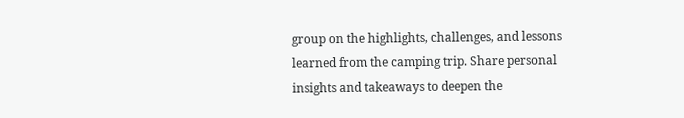group on the highlights, challenges, and lessons learned from the camping trip. Share personal insights and takeaways to deepen the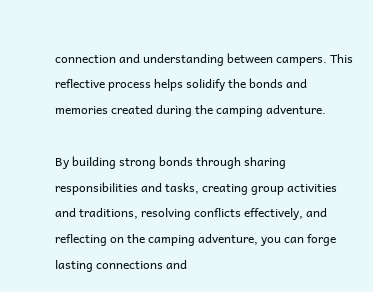connection and understanding between campers. This reflective process helps solidify the bonds and memories created during the camping adventure.

By building strong bonds through sharing responsibilities and tasks, creating group activities and traditions, resolving conflicts effectively, and reflecting on the camping adventure, you can forge lasting connections and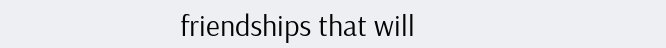friendships that will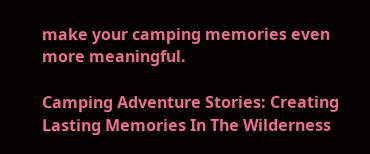make your camping memories even more meaningful.

Camping Adventure Stories: Creating Lasting Memories In The Wilderness